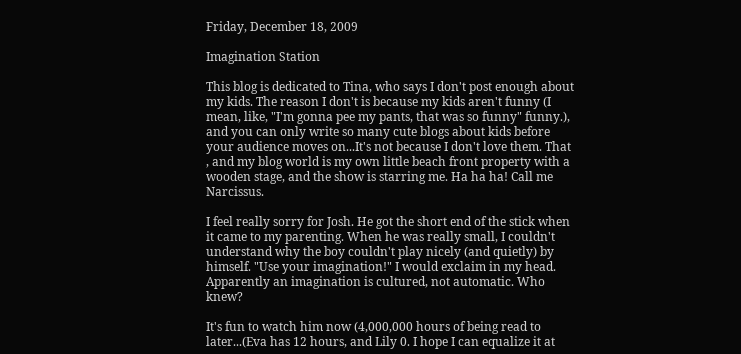Friday, December 18, 2009

Imagination Station

This blog is dedicated to Tina, who says I don't post enough about my kids. The reason I don't is because my kids aren't funny (I mean, like, "I'm gonna pee my pants, that was so funny" funny.), and you can only write so many cute blogs about kids before your audience moves on...It's not because I don't love them. That , and my blog world is my own little beach front property with a wooden stage, and the show is starring me. Ha ha ha! Call me Narcissus.

I feel really sorry for Josh. He got the short end of the stick when it came to my parenting. When he was really small, I couldn't understand why the boy couldn't play nicely (and quietly) by himself. "Use your imagination!" I would exclaim in my head. Apparently an imagination is cultured, not automatic. Who knew?

It's fun to watch him now (4,000,000 hours of being read to later...(Eva has 12 hours, and Lily 0. I hope I can equalize it at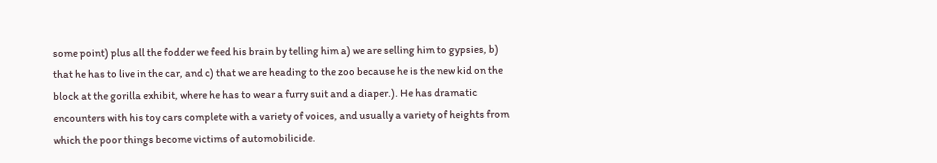some point) plus all the fodder we feed his brain by telling him a) we are selling him to gypsies, b) that he has to live in the car, and c) that we are heading to the zoo because he is the new kid on the block at the gorilla exhibit, where he has to wear a furry suit and a diaper.). He has dramatic encounters with his toy cars complete with a variety of voices, and usually a variety of heights from which the poor things become victims of automobilicide.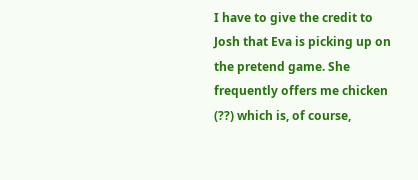I have to give the credit to Josh that Eva is picking up on the pretend game. She frequently offers me chicken (??) which is, of course,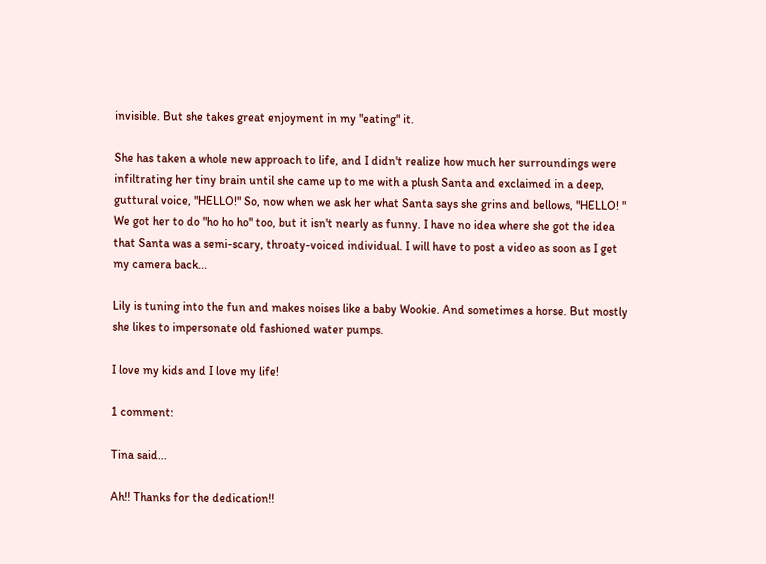invisible. But she takes great enjoyment in my "eating" it.

She has taken a whole new approach to life, and I didn't realize how much her surroundings were infiltrating her tiny brain until she came up to me with a plush Santa and exclaimed in a deep, guttural voice, "HELLO!" So, now when we ask her what Santa says she grins and bellows, "HELLO! " We got her to do "ho ho ho" too, but it isn't nearly as funny. I have no idea where she got the idea that Santa was a semi-scary, throaty-voiced individual. I will have to post a video as soon as I get my camera back...

Lily is tuning into the fun and makes noises like a baby Wookie. And sometimes a horse. But mostly she likes to impersonate old fashioned water pumps.

I love my kids and I love my life!

1 comment:

Tina said...

Ah!! Thanks for the dedication!!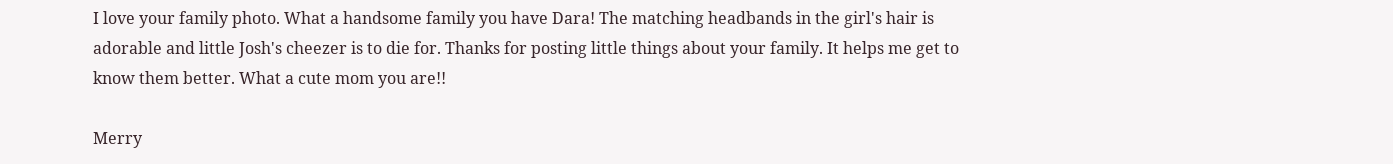I love your family photo. What a handsome family you have Dara! The matching headbands in the girl's hair is adorable and little Josh's cheezer is to die for. Thanks for posting little things about your family. It helps me get to know them better. What a cute mom you are!!

Merry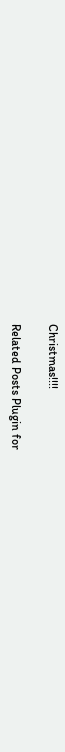Christmas!!!!

Related Posts Plugin for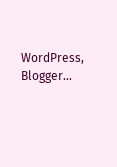WordPress, Blogger...